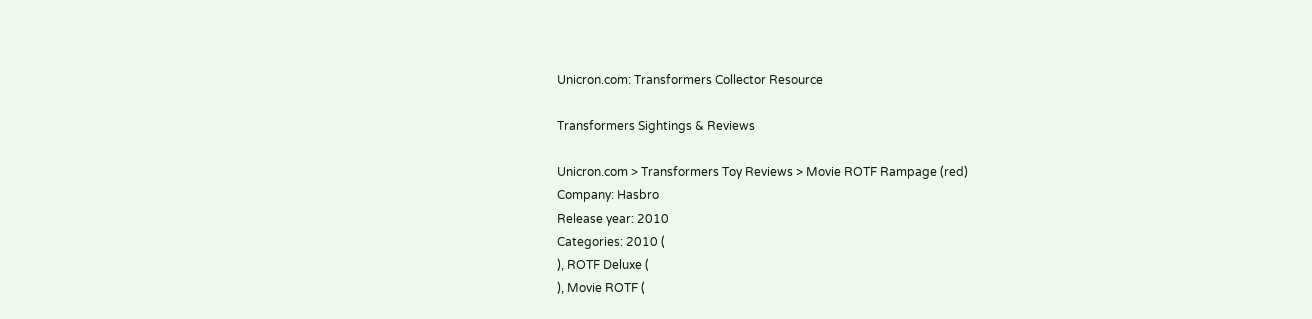Unicron.com: Transformers Collector Resource

Transformers Sightings & Reviews

Unicron.com > Transformers Toy Reviews > Movie ROTF Rampage (red)
Company: Hasbro
Release year: 2010
Categories: 2010 (
), ROTF Deluxe (
), Movie ROTF (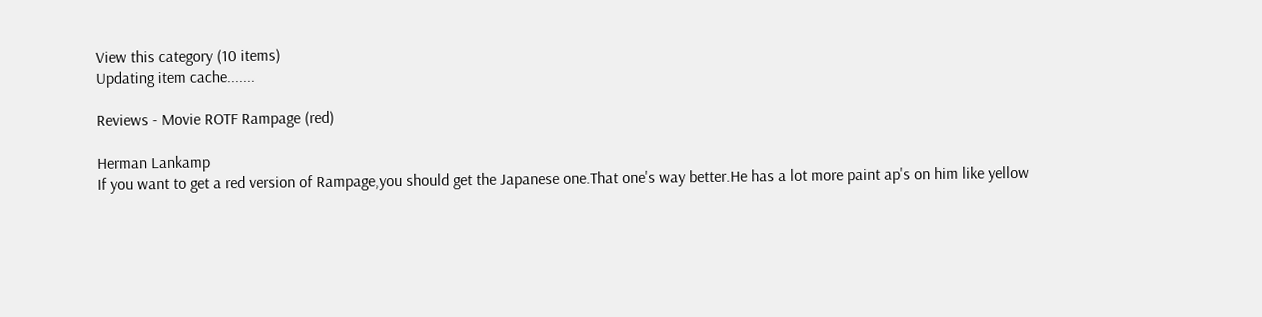View this category (10 items)
Updating item cache.......

Reviews - Movie ROTF Rampage (red)

Herman Lankamp
If you want to get a red version of Rampage,you should get the Japanese one.That one's way better.He has a lot more paint ap's on him like yellow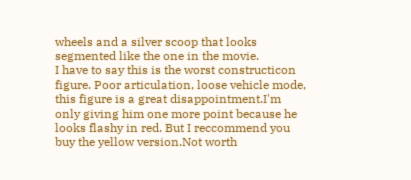wheels and a silver scoop that looks segmented like the one in the movie.
I have to say this is the worst constructicon figure. Poor articulation, loose vehicle mode, this figure is a great disappointment.I'm only giving him one more point because he looks flashy in red. But I reccommend you buy the yellow version.Not worth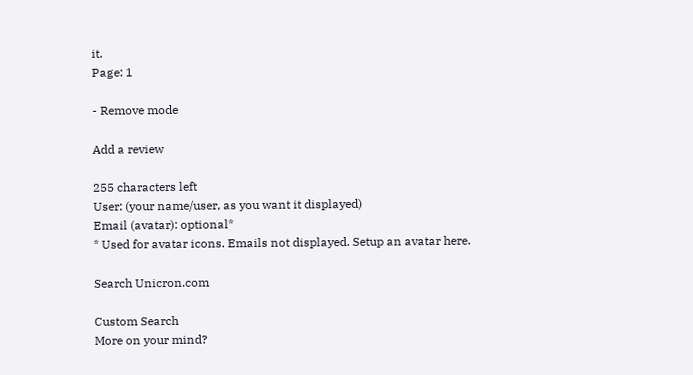it.
Page: 1

- Remove mode

Add a review

255 characters left
User: (your name/user, as you want it displayed)
Email (avatar): optional*
* Used for avatar icons. Emails not displayed. Setup an avatar here.

Search Unicron.com

Custom Search
More on your mind?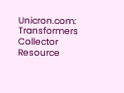Unicron.com: Transformers Collector Resource